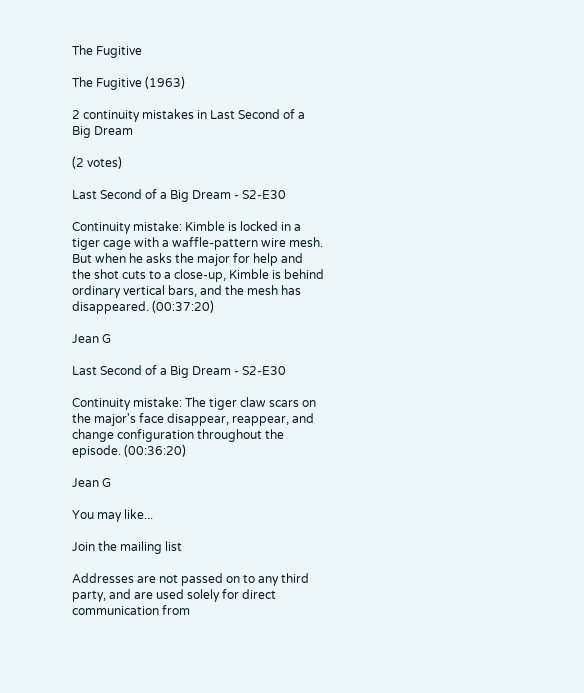The Fugitive

The Fugitive (1963)

2 continuity mistakes in Last Second of a Big Dream

(2 votes)

Last Second of a Big Dream - S2-E30

Continuity mistake: Kimble is locked in a tiger cage with a waffle-pattern wire mesh. But when he asks the major for help and the shot cuts to a close-up, Kimble is behind ordinary vertical bars, and the mesh has disappeared. (00:37:20)

Jean G

Last Second of a Big Dream - S2-E30

Continuity mistake: The tiger claw scars on the major's face disappear, reappear, and change configuration throughout the episode. (00:36:20)

Jean G

You may like...

Join the mailing list

Addresses are not passed on to any third party, and are used solely for direct communication from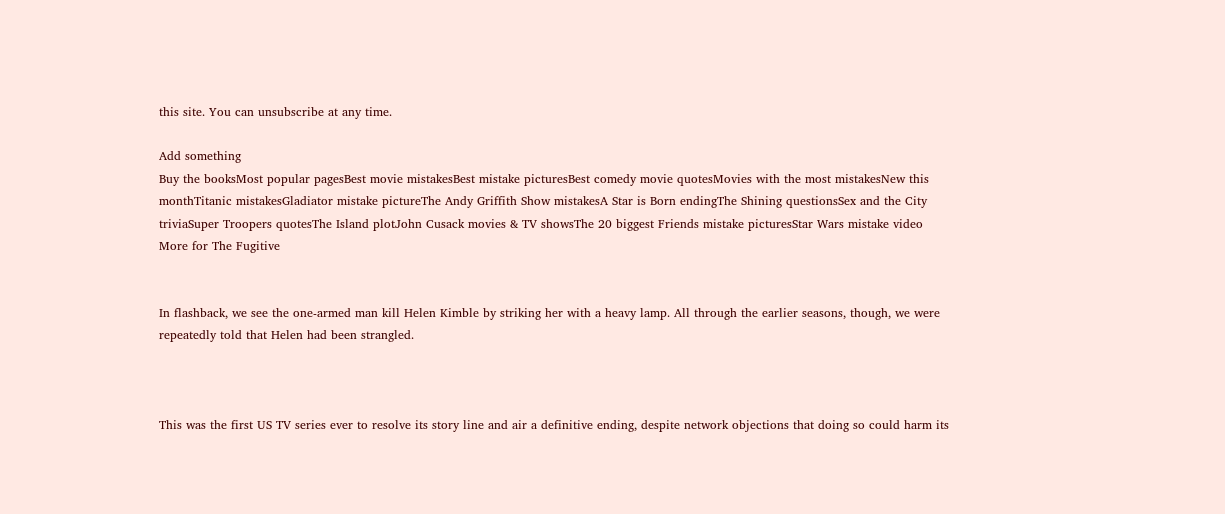this site. You can unsubscribe at any time.

Add something
Buy the booksMost popular pagesBest movie mistakesBest mistake picturesBest comedy movie quotesMovies with the most mistakesNew this monthTitanic mistakesGladiator mistake pictureThe Andy Griffith Show mistakesA Star is Born endingThe Shining questionsSex and the City triviaSuper Troopers quotesThe Island plotJohn Cusack movies & TV showsThe 20 biggest Friends mistake picturesStar Wars mistake video
More for The Fugitive


In flashback, we see the one-armed man kill Helen Kimble by striking her with a heavy lamp. All through the earlier seasons, though, we were repeatedly told that Helen had been strangled.



This was the first US TV series ever to resolve its story line and air a definitive ending, despite network objections that doing so could harm its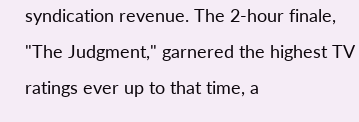syndication revenue. The 2-hour finale, "The Judgment," garnered the highest TV ratings ever up to that time, a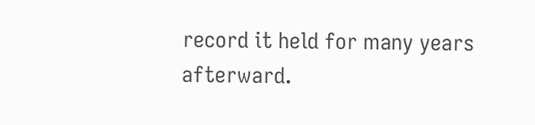record it held for many years afterward.